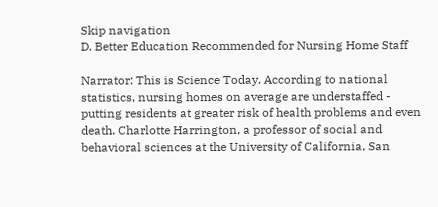Skip navigation
D. Better Education Recommended for Nursing Home Staff

Narrator: This is Science Today. According to national statistics, nursing homes on average are understaffed - putting residents at greater risk of health problems and even death. Charlotte Harrington, a professor of social and behavioral sciences at the University of California, San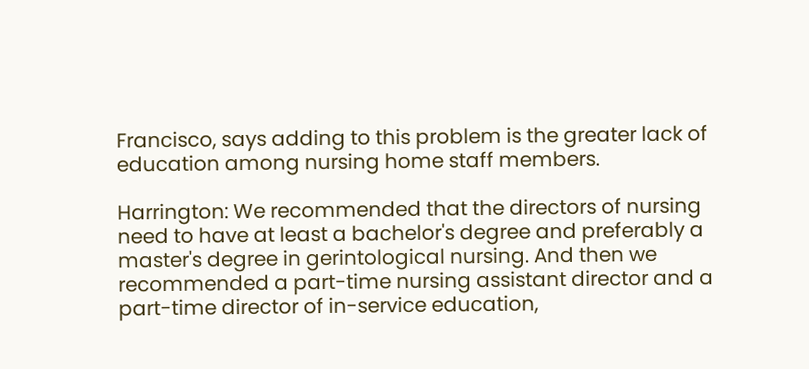Francisco, says adding to this problem is the greater lack of education among nursing home staff members.

Harrington: We recommended that the directors of nursing need to have at least a bachelor's degree and preferably a master's degree in gerintological nursing. And then we recommended a part-time nursing assistant director and a part-time director of in-service education,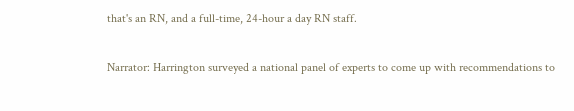that's an RN, and a full-time, 24-hour a day RN staff.

Narrator: Harrington surveyed a national panel of experts to come up with recommendations to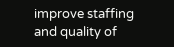improve staffing and quality of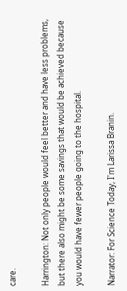care.

Harrington: Not only people would feel better and have less problems, but there also might be some savings that would be achieved because you would have fewer people going to the hospital.

Narrator: For Science Today, I'm Larissa Branin.